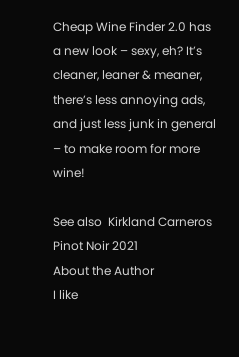Cheap Wine Finder 2.0 has a new look – sexy, eh? It’s cleaner, leaner & meaner, there’s less annoying ads, and just less junk in general – to make room for more wine!

See also  Kirkland Carneros Pinot Noir 2021
About the Author
I like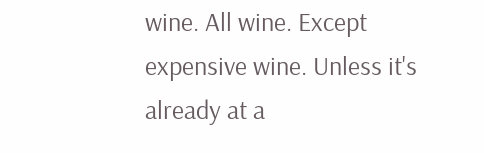wine. All wine. Except expensive wine. Unless it's already at a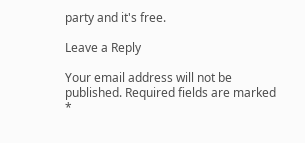party and it's free.

Leave a Reply

Your email address will not be published. Required fields are marked *